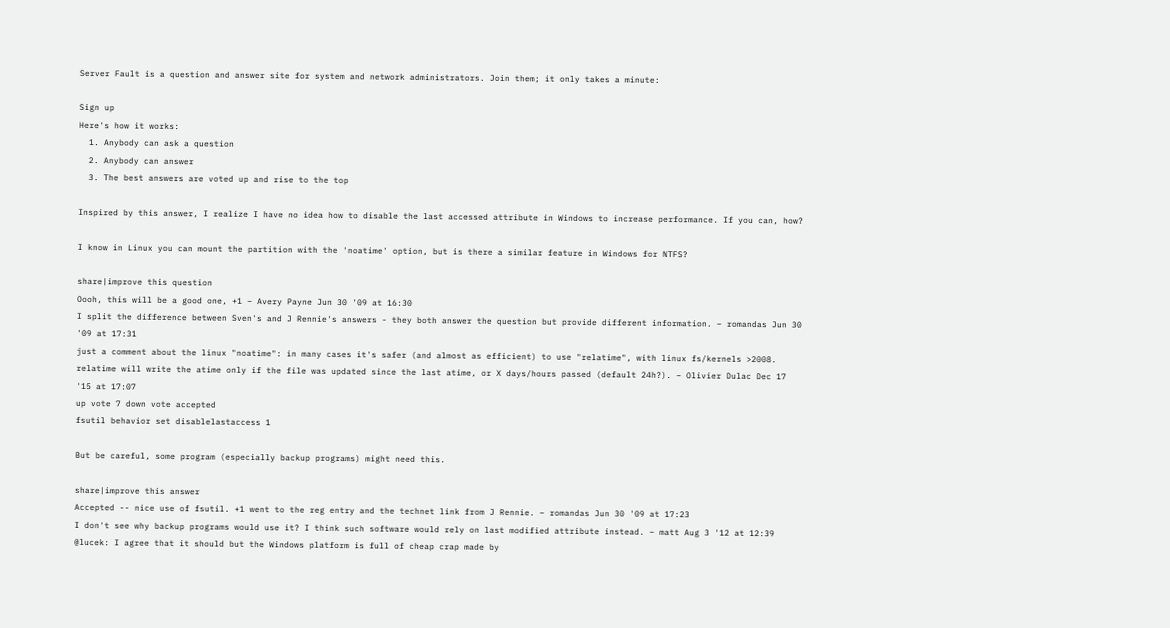Server Fault is a question and answer site for system and network administrators. Join them; it only takes a minute:

Sign up
Here's how it works:
  1. Anybody can ask a question
  2. Anybody can answer
  3. The best answers are voted up and rise to the top

Inspired by this answer, I realize I have no idea how to disable the last accessed attribute in Windows to increase performance. If you can, how?

I know in Linux you can mount the partition with the 'noatime' option, but is there a similar feature in Windows for NTFS?

share|improve this question
Oooh, this will be a good one, +1 – Avery Payne Jun 30 '09 at 16:30
I split the difference between Sven's and J Rennie's answers - they both answer the question but provide different information. – romandas Jun 30 '09 at 17:31
just a comment about the linux "noatime": in many cases it's safer (and almost as efficient) to use "relatime", with linux fs/kernels >2008. relatime will write the atime only if the file was updated since the last atime, or X days/hours passed (default 24h?). – Olivier Dulac Dec 17 '15 at 17:07
up vote 7 down vote accepted
fsutil behavior set disablelastaccess 1

But be careful, some program (especially backup programs) might need this.

share|improve this answer
Accepted -- nice use of fsutil. +1 went to the reg entry and the technet link from J Rennie. – romandas Jun 30 '09 at 17:23
I don't see why backup programs would use it? I think such software would rely on last modified attribute instead. – matt Aug 3 '12 at 12:39
@lucek: I agree that it should but the Windows platform is full of cheap crap made by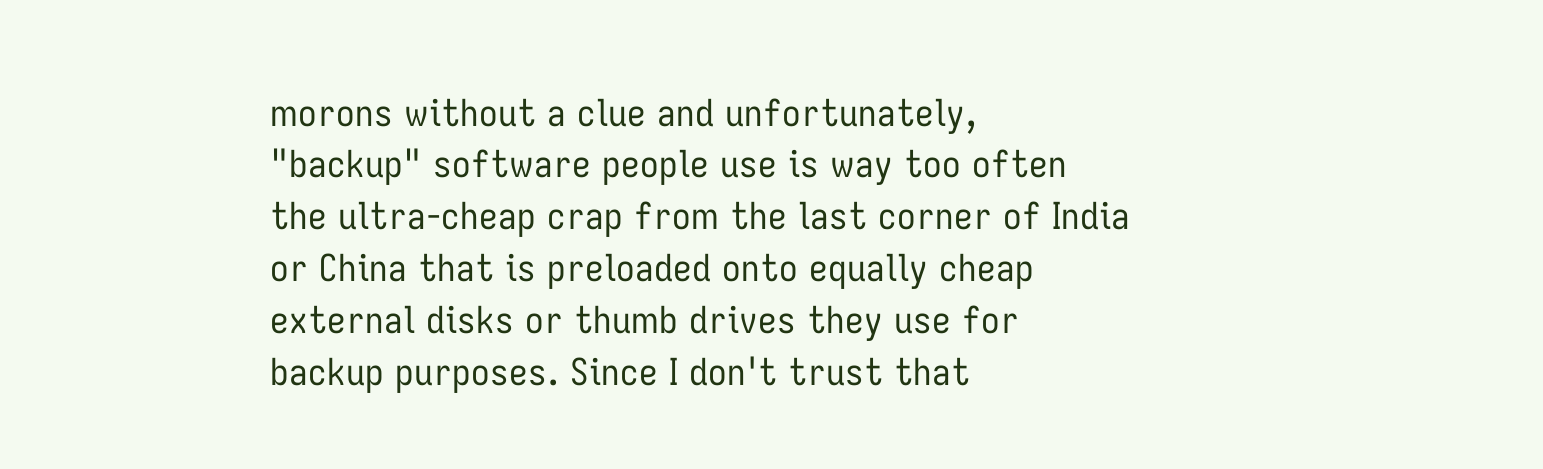morons without a clue and unfortunately, "backup" software people use is way too often the ultra-cheap crap from the last corner of India or China that is preloaded onto equally cheap external disks or thumb drives they use for backup purposes. Since I don't trust that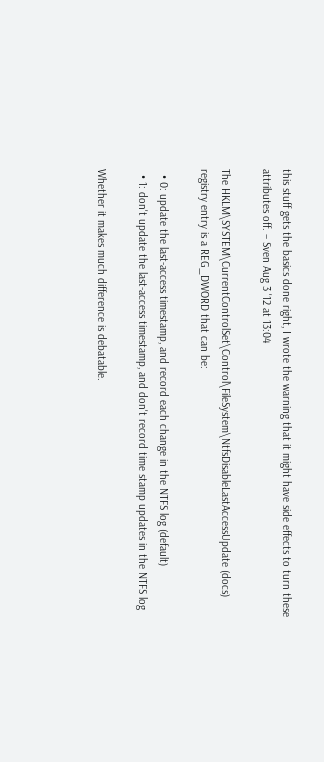this stuff gets the basics done right, I wrote the warning that it might have side effects to turn these attributes off. – Sven Aug 3 '12 at 13:04

The HKLM\SYSTEM\CurrentControlSet\Control\FileSystem\NtfsDisableLastAccessUpdate (docs) registry entry is a REG_DWORD that can be:

  • 0: update the last-access timestamp, and record each change in the NTFS log (default)
  • 1: don't update the last-access timestamp, and don't record time stamp updates in the NTFS log

Whether it makes much difference is debatable.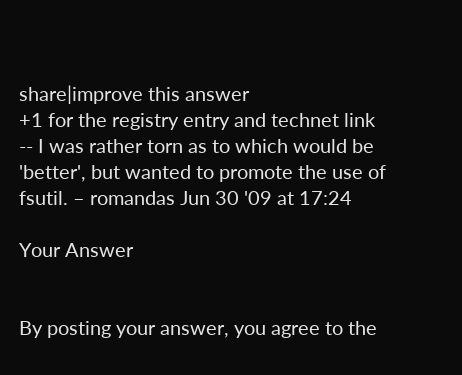share|improve this answer
+1 for the registry entry and technet link -- I was rather torn as to which would be 'better', but wanted to promote the use of fsutil. – romandas Jun 30 '09 at 17:24

Your Answer


By posting your answer, you agree to the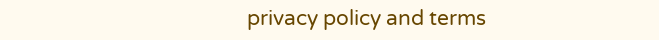privacy policy and terms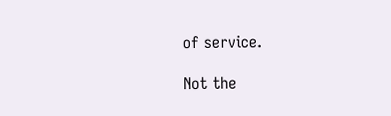of service.

Not the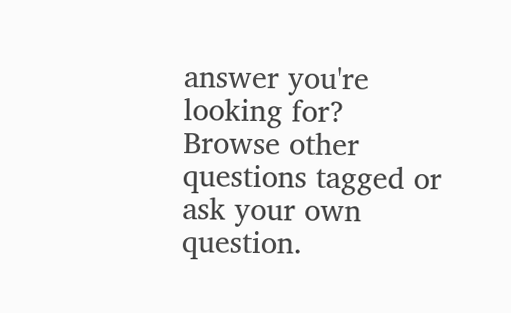answer you're looking for? Browse other questions tagged or ask your own question.